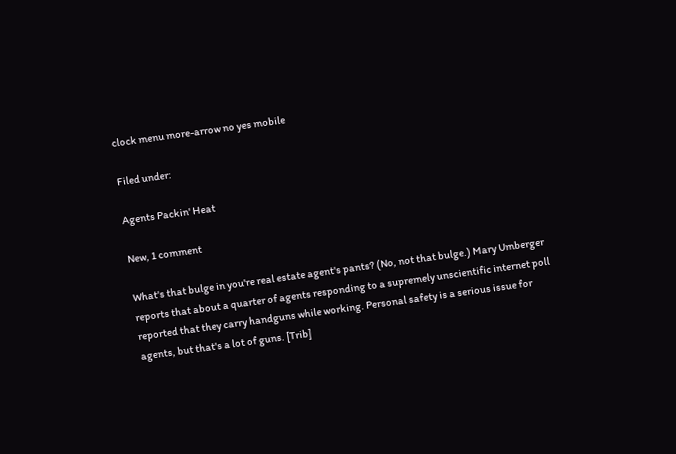clock menu more-arrow no yes mobile

Filed under:

Agents Packin' Heat

New, 1 comment

What's that bulge in you're real estate agent's pants? (No, not that bulge.) Mary Umberger reports that about a quarter of agents responding to a supremely unscientific internet poll reported that they carry handguns while working. Personal safety is a serious issue for agents, but that's a lot of guns. [Trib]